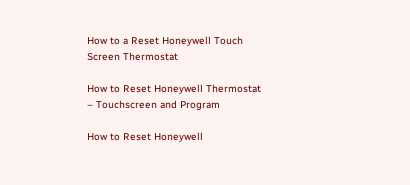How to a Reset Honeywell Touch Screen Thermostat

How to Reset Honeywell Thermostat – Touchscreen and Program

How to Reset Honeywell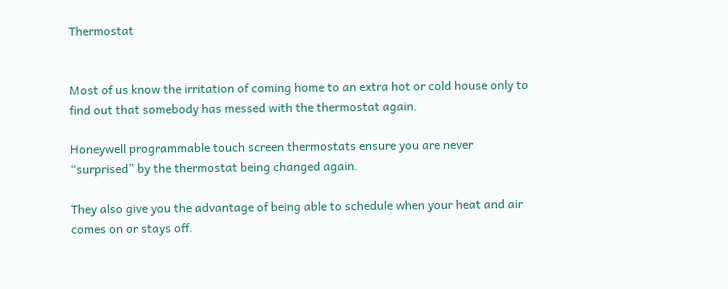Thermostat


Most of us know the irritation of coming home to an extra hot or cold house only to find out that somebody has messed with the thermostat again.

Honeywell programmable touch screen thermostats ensure you are never “surprised” by the thermostat being changed again.

They also give you the advantage of being able to schedule when your heat and air comes on or stays off.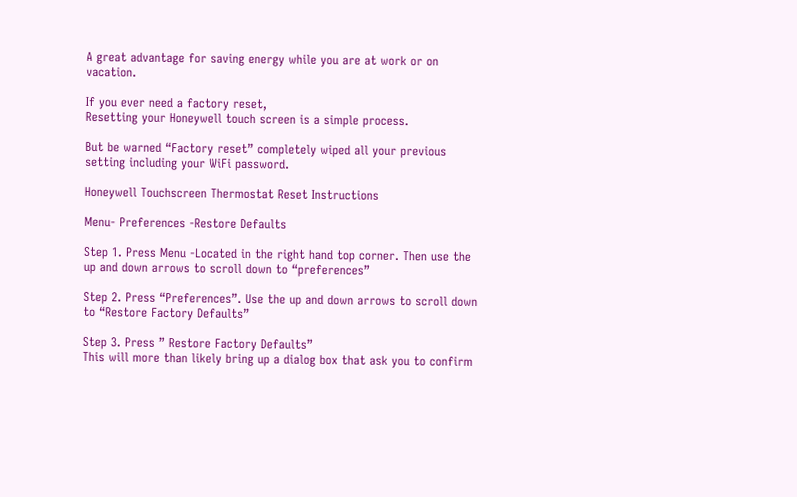A great advantage for saving energy while you are at work or on vacation.

If you ever need a factory reset,
Resetting your Honeywell touch screen is a simple process.

But be warned “Factory reset” completely wiped all your previous setting including your WiFi password.

Honeywell Touchscreen Thermostat Reset Instructions

Menu- Preferences -Restore Defaults

Step 1. Press Menu -Located in the right hand top corner. Then use the up and down arrows to scroll down to “preferences”

Step 2. Press “Preferences”. Use the up and down arrows to scroll down to “Restore Factory Defaults”

Step 3. Press ” Restore Factory Defaults”
This will more than likely bring up a dialog box that ask you to confirm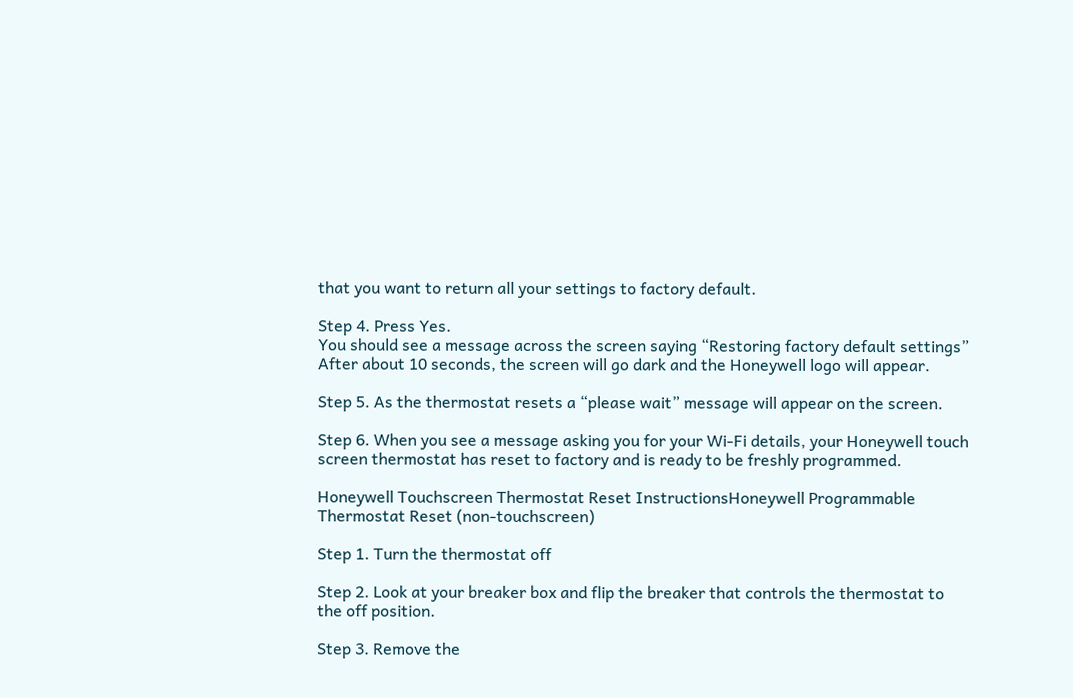that you want to return all your settings to factory default.

Step 4. Press Yes.
You should see a message across the screen saying “Restoring factory default settings”
After about 10 seconds, the screen will go dark and the Honeywell logo will appear.

Step 5. As the thermostat resets a “please wait” message will appear on the screen.

Step 6. When you see a message asking you for your Wi-Fi details, your Honeywell touch screen thermostat has reset to factory and is ready to be freshly programmed.

Honeywell Touchscreen Thermostat Reset InstructionsHoneywell Programmable Thermostat Reset (non-touchscreen)

Step 1. Turn the thermostat off

Step 2. Look at your breaker box and flip the breaker that controls the thermostat to the off position.

Step 3. Remove the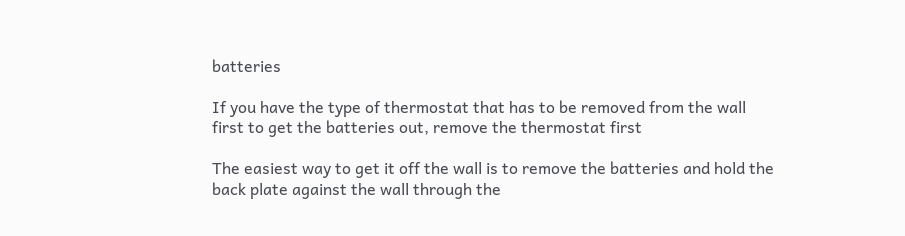batteries

If you have the type of thermostat that has to be removed from the wall first to get the batteries out, remove the thermostat first

The easiest way to get it off the wall is to remove the batteries and hold the back plate against the wall through the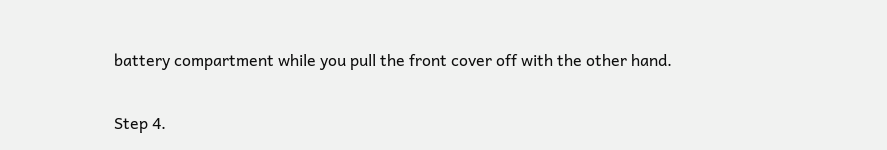battery compartment while you pull the front cover off with the other hand.

Step 4.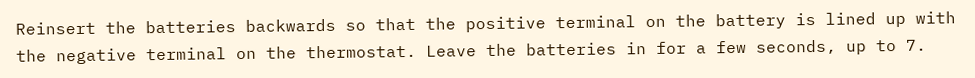Reinsert the batteries backwards so that the positive terminal on the battery is lined up with the negative terminal on the thermostat. Leave the batteries in for a few seconds, up to 7.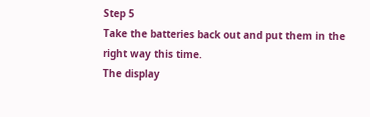Step 5
Take the batteries back out and put them in the right way this time.
The display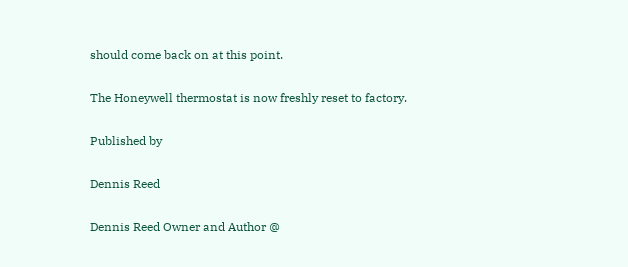should come back on at this point.

The Honeywell thermostat is now freshly reset to factory.

Published by

Dennis Reed

Dennis Reed Owner and Author @